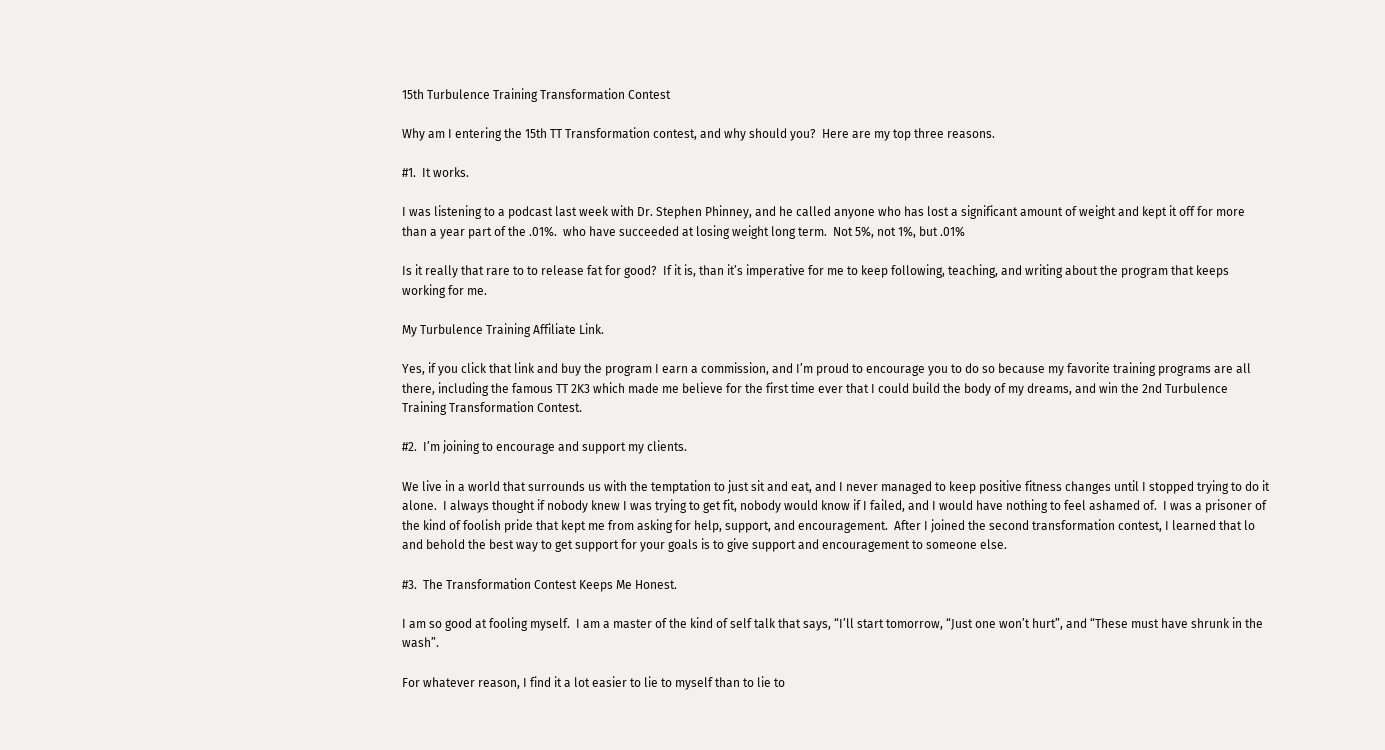15th Turbulence Training Transformation Contest

Why am I entering the 15th TT Transformation contest, and why should you?  Here are my top three reasons.

#1.  It works.

I was listening to a podcast last week with Dr. Stephen Phinney, and he called anyone who has lost a significant amount of weight and kept it off for more than a year part of the .01%.  who have succeeded at losing weight long term.  Not 5%, not 1%, but .01%

Is it really that rare to to release fat for good?  If it is, than it’s imperative for me to keep following, teaching, and writing about the program that keeps working for me.

My Turbulence Training Affiliate Link.

Yes, if you click that link and buy the program I earn a commission, and I’m proud to encourage you to do so because my favorite training programs are all there, including the famous TT 2K3 which made me believe for the first time ever that I could build the body of my dreams, and win the 2nd Turbulence Training Transformation Contest.

#2.  I’m joining to encourage and support my clients.

We live in a world that surrounds us with the temptation to just sit and eat, and I never managed to keep positive fitness changes until I stopped trying to do it alone.  I always thought if nobody knew I was trying to get fit, nobody would know if I failed, and I would have nothing to feel ashamed of.  I was a prisoner of the kind of foolish pride that kept me from asking for help, support, and encouragement.  After I joined the second transformation contest, I learned that lo and behold the best way to get support for your goals is to give support and encouragement to someone else.

#3.  The Transformation Contest Keeps Me Honest.

I am so good at fooling myself.  I am a master of the kind of self talk that says, “I’ll start tomorrow, “Just one won’t hurt”, and “These must have shrunk in the wash”.

For whatever reason, I find it a lot easier to lie to myself than to lie to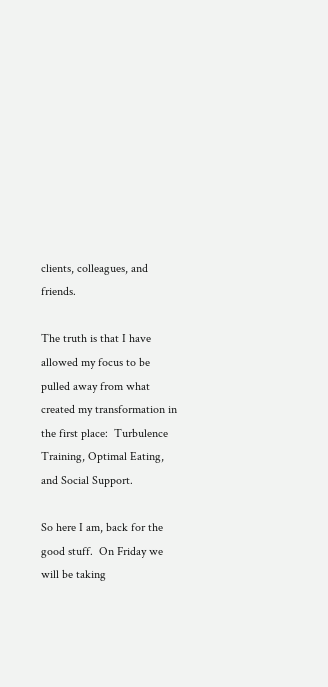clients, colleagues, and friends.

The truth is that I have allowed my focus to be pulled away from what created my transformation in the first place:  Turbulence Training, Optimal Eating, and Social Support.

So here I am, back for the good stuff.  On Friday we will be taking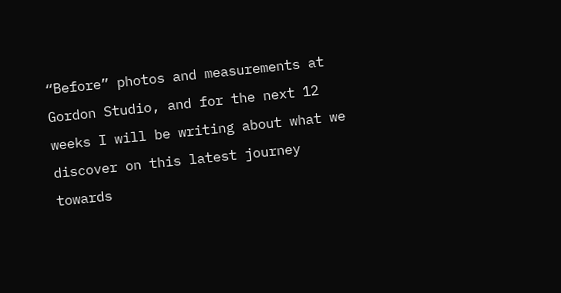“Before” photos and measurements at Gordon Studio, and for the next 12 weeks I will be writing about what we discover on this latest journey towards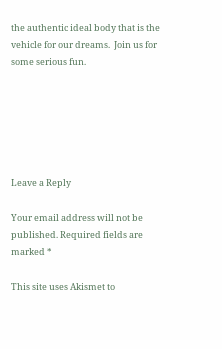the authentic ideal body that is the vehicle for our dreams.  Join us for some serious fun.






Leave a Reply

Your email address will not be published. Required fields are marked *

This site uses Akismet to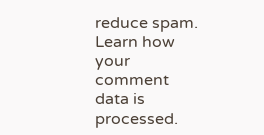reduce spam. Learn how your comment data is processed.